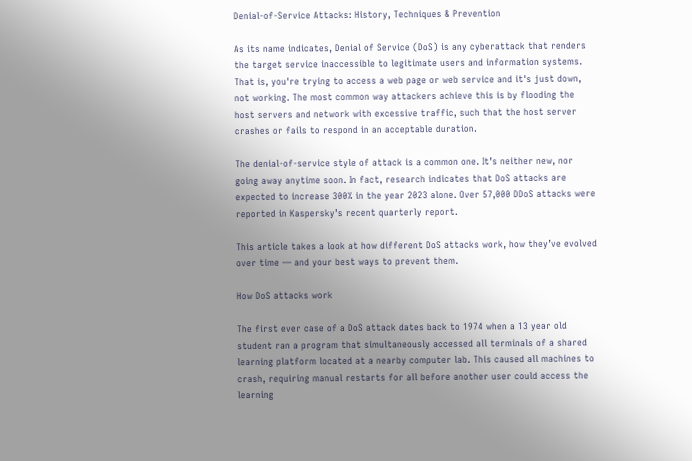Denial-of-Service Attacks: History, Techniques & Prevention

As its name indicates, Denial of Service (DoS) is any cyberattack that renders the target service inaccessible to legitimate users and information systems. That is, you're trying to access a web page or web service and it's just down, not working. The most common way attackers achieve this is by flooding the host servers and network with excessive traffic, such that the host server crashes or fails to respond in an acceptable duration.

The denial-of-service style of attack is a common one. It’s neither new, nor going away anytime soon. In fact, research indicates that DoS attacks are expected to increase 300% in the year 2023 alone. Over 57,000 DDoS attacks were reported in Kaspersky’s recent quarterly report.

This article takes a look at how different DoS attacks work, how they’ve evolved over time — and your best ways to prevent them.

How DoS attacks work

The first ever case of a DoS attack dates back to 1974 when a 13 year old student ran a program that simultaneously accessed all terminals of a shared learning platform located at a nearby computer lab. This caused all machines to crash, requiring manual restarts for all before another user could access the learning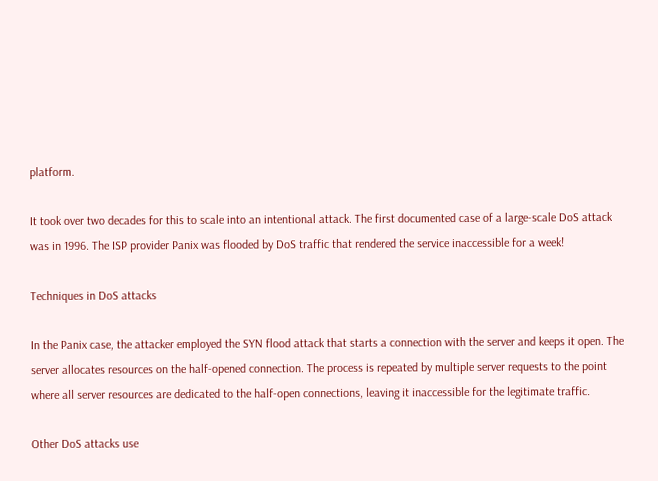platform.

It took over two decades for this to scale into an intentional attack. The first documented case of a large-scale DoS attack was in 1996. The ISP provider Panix was flooded by DoS traffic that rendered the service inaccessible for a week!

Techniques in DoS attacks

In the Panix case, the attacker employed the SYN flood attack that starts a connection with the server and keeps it open. The server allocates resources on the half-opened connection. The process is repeated by multiple server requests to the point where all server resources are dedicated to the half-open connections, leaving it inaccessible for the legitimate traffic.

Other DoS attacks use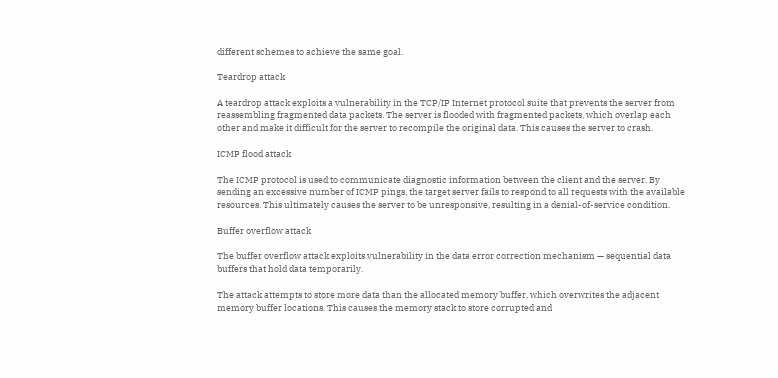different schemes to achieve the same goal.

Teardrop attack

A teardrop attack exploits a vulnerability in the TCP/IP Internet protocol suite that prevents the server from reassembling fragmented data packets. The server is flooded with fragmented packets, which overlap each other and make it difficult for the server to recompile the original data. This causes the server to crash.

ICMP flood attack

The ICMP protocol is used to communicate diagnostic information between the client and the server. By sending an excessive number of ICMP pings, the target server fails to respond to all requests with the available resources. This ultimately causes the server to be unresponsive, resulting in a denial-of-service condition.

Buffer overflow attack

The buffer overflow attack exploits vulnerability in the data error correction mechanism — sequential data buffers that hold data temporarily.

The attack attempts to store more data than the allocated memory buffer, which overwrites the adjacent memory buffer locations. This causes the memory stack to store corrupted and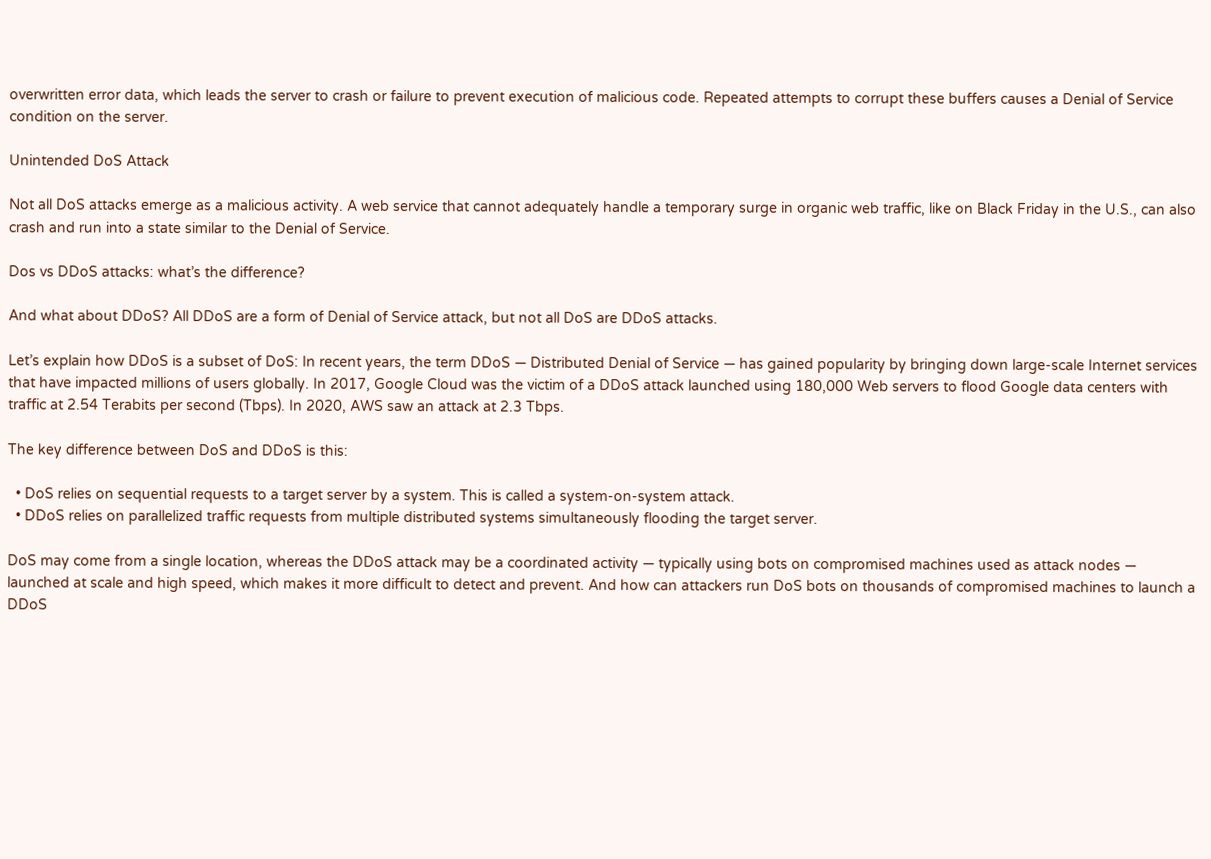overwritten error data, which leads the server to crash or failure to prevent execution of malicious code. Repeated attempts to corrupt these buffers causes a Denial of Service condition on the server.

Unintended DoS Attack

Not all DoS attacks emerge as a malicious activity. A web service that cannot adequately handle a temporary surge in organic web traffic, like on Black Friday in the U.S., can also crash and run into a state similar to the Denial of Service.

Dos vs DDoS attacks: what’s the difference?

And what about DDoS? All DDoS are a form of Denial of Service attack, but not all DoS are DDoS attacks.

Let’s explain how DDoS is a subset of DoS: In recent years, the term DDoS — Distributed Denial of Service — has gained popularity by bringing down large-scale Internet services that have impacted millions of users globally. In 2017, Google Cloud was the victim of a DDoS attack launched using 180,000 Web servers to flood Google data centers with traffic at 2.54 Terabits per second (Tbps). In 2020, AWS saw an attack at 2.3 Tbps.

The key difference between DoS and DDoS is this:

  • DoS relies on sequential requests to a target server by a system. This is called a system-on-system attack.
  • DDoS relies on parallelized traffic requests from multiple distributed systems simultaneously flooding the target server.

DoS may come from a single location, whereas the DDoS attack may be a coordinated activity — typically using bots on compromised machines used as attack nodes — launched at scale and high speed, which makes it more difficult to detect and prevent. And how can attackers run DoS bots on thousands of compromised machines to launch a DDoS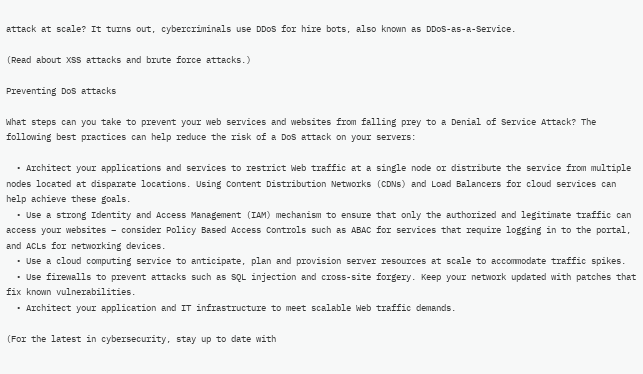attack at scale? It turns out, cybercriminals use DDoS for hire bots, also known as DDoS-as-a-Service.

(Read about XSS attacks and brute force attacks.)

Preventing DoS attacks

What steps can you take to prevent your web services and websites from falling prey to a Denial of Service Attack? The following best practices can help reduce the risk of a DoS attack on your servers:

  • Architect your applications and services to restrict Web traffic at a single node or distribute the service from multiple nodes located at disparate locations. Using Content Distribution Networks (CDNs) and Load Balancers for cloud services can help achieve these goals.
  • Use a strong Identity and Access Management (IAM) mechanism to ensure that only the authorized and legitimate traffic can access your websites – consider Policy Based Access Controls such as ABAC for services that require logging in to the portal, and ACLs for networking devices.
  • Use a cloud computing service to anticipate, plan and provision server resources at scale to accommodate traffic spikes.
  • Use firewalls to prevent attacks such as SQL injection and cross-site forgery. Keep your network updated with patches that fix known vulnerabilities.
  • Architect your application and IT infrastructure to meet scalable Web traffic demands.

(For the latest in cybersecurity, stay up to date with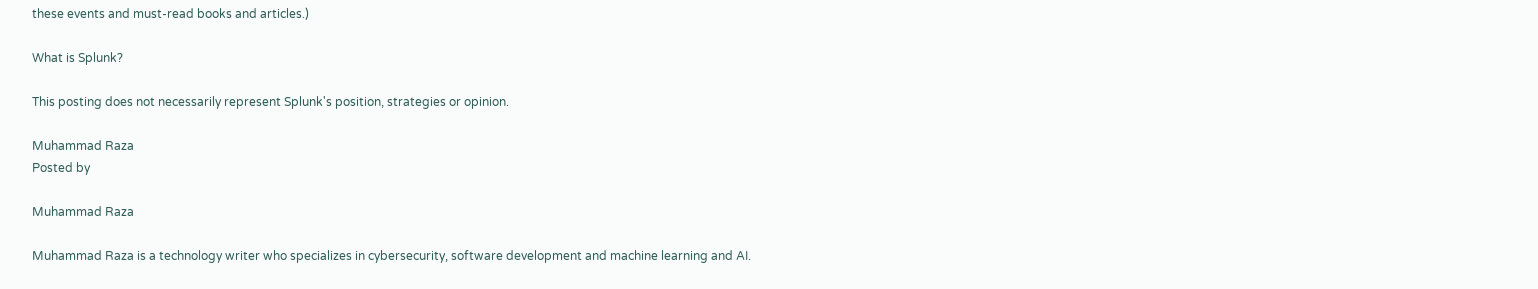these events and must-read books and articles.)

What is Splunk?

This posting does not necessarily represent Splunk's position, strategies or opinion.

Muhammad Raza
Posted by

Muhammad Raza

Muhammad Raza is a technology writer who specializes in cybersecurity, software development and machine learning and AI.